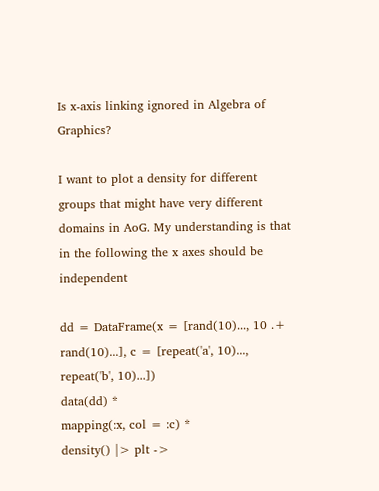Is x-axis linking ignored in Algebra of Graphics?

I want to plot a density for different groups that might have very different domains in AoG. My understanding is that in the following the x axes should be independent

dd = DataFrame(x = [rand(10)..., 10 .+ rand(10)...], c = [repeat('a', 10)..., repeat('b', 10)...])
data(dd) *
mapping(:x, col = :c) *
density() |> plt ->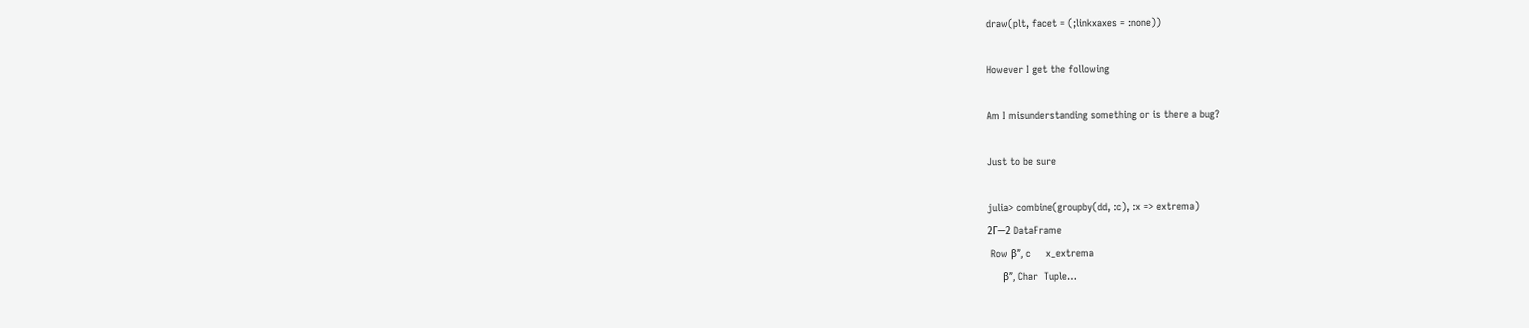draw(plt, facet = (;linkxaxes = :none))

However I get the following

Am I misunderstanding something or is there a bug?

Just to be sure

julia> combine(groupby(dd, :c), :x => extrema)
2Γ—2 DataFrame
 Row β”‚ c     x_extrema
     β”‚ Char  Tuple…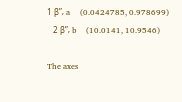1 β”‚ a     (0.0424785, 0.978699)
   2 β”‚ b     (10.0141, 10.9546)

The axes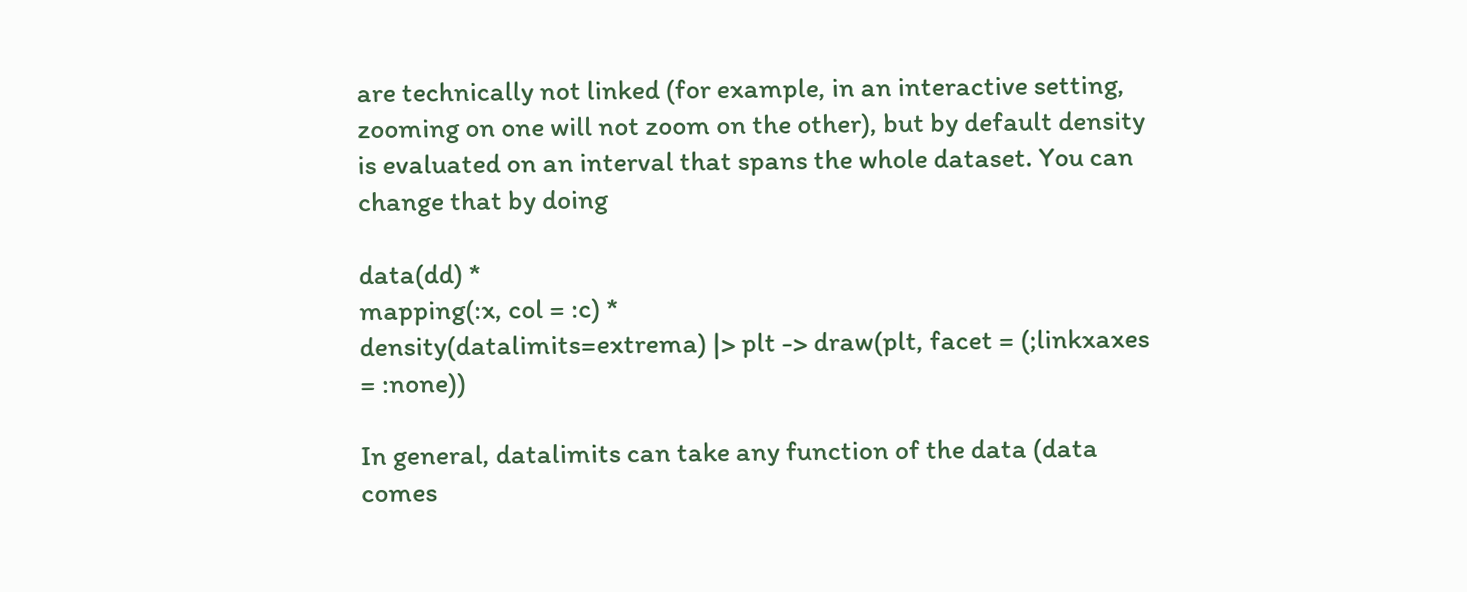are technically not linked (for example, in an interactive setting, zooming on one will not zoom on the other), but by default density is evaluated on an interval that spans the whole dataset. You can change that by doing

data(dd) *
mapping(:x, col = :c) *
density(datalimits=extrema) |> plt -> draw(plt, facet = (;linkxaxes = :none))

In general, datalimits can take any function of the data (data comes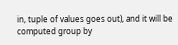in, tuple of values goes out), and it will be computed group by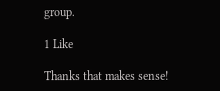group.

1 Like

Thanks that makes sense!